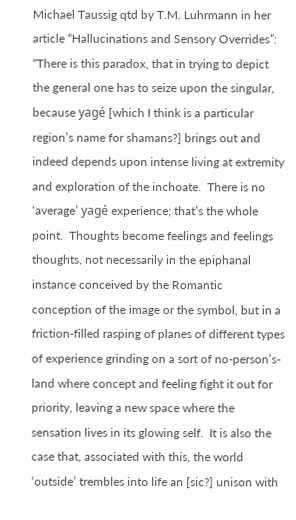Michael Taussig qtd by T.M. Luhrmann in her article “Hallucinations and Sensory Overrides”:  “There is this paradox, that in trying to depict the general one has to seize upon the singular, because yagé [which I think is a particular region’s name for shamans?] brings out and indeed depends upon intense living at extremity and exploration of the inchoate.  There is no ‘average’ yagé experience; that’s the whole point.  Thoughts become feelings and feelings thoughts, not necessarily in the epiphanal instance conceived by the Romantic conception of the image or the symbol, but in a friction-filled rasping of planes of different types of experience grinding on a sort of no-person’s-land where concept and feeling fight it out for priority, leaving a new space where the sensation lives in its glowing self.  It is also the case that, associated with this, the world ‘outside’ trembles into life an [sic?] unison with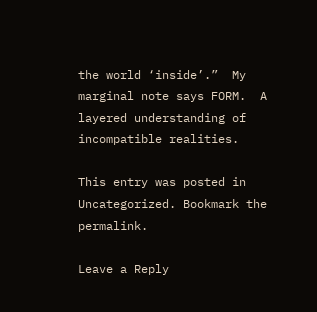the world ‘inside’.”  My marginal note says FORM.  A layered understanding of incompatible realities.

This entry was posted in Uncategorized. Bookmark the permalink.

Leave a Reply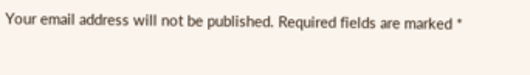Your email address will not be published. Required fields are marked *